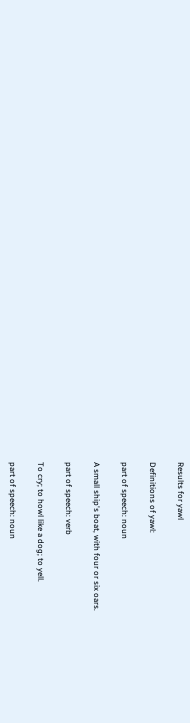Results for yawl

Definitions of yawl:

part of speech: noun

A small ship's boat, with four or six oars.

part of speech: verb

To cry; to howl like a dog; to yell.

part of speech: noun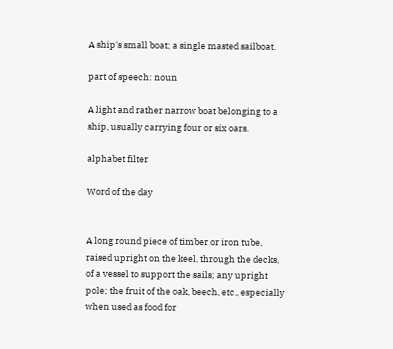A ship's small boat; a single masted sailboat.

part of speech: noun

A light and rather narrow boat belonging to a ship, usually carrying four or six oars.

alphabet filter

Word of the day


A long round piece of timber or iron tube, raised upright on the keel, through the decks, of a vessel to support the sails; any upright pole; the fruit of the oak, beech, etc., especially when used as food for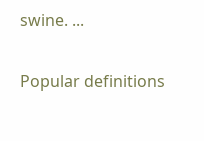swine. ...

Popular definitions